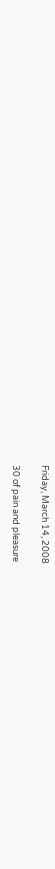Friday, March 14, 2008

30 of pain and pleasure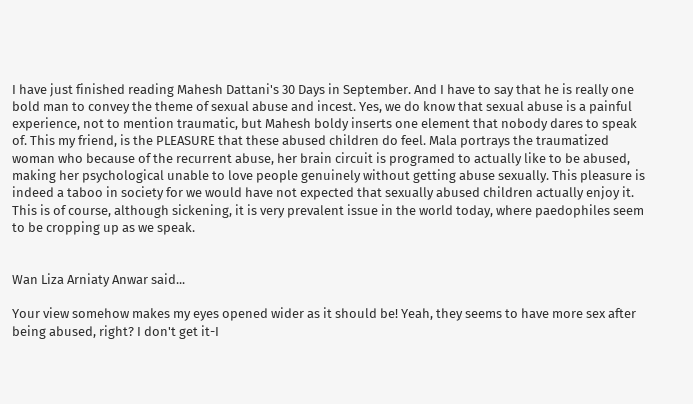I have just finished reading Mahesh Dattani's 30 Days in September. And I have to say that he is really one bold man to convey the theme of sexual abuse and incest. Yes, we do know that sexual abuse is a painful experience, not to mention traumatic, but Mahesh boldy inserts one element that nobody dares to speak of. This my friend, is the PLEASURE that these abused children do feel. Mala portrays the traumatized woman who because of the recurrent abuse, her brain circuit is programed to actually like to be abused, making her psychological unable to love people genuinely without getting abuse sexually. This pleasure is indeed a taboo in society for we would have not expected that sexually abused children actually enjoy it. This is of course, although sickening, it is very prevalent issue in the world today, where paedophiles seem to be cropping up as we speak.


Wan Liza Arniaty Anwar said...

Your view somehow makes my eyes opened wider as it should be! Yeah, they seems to have more sex after being abused, right? I don't get it-I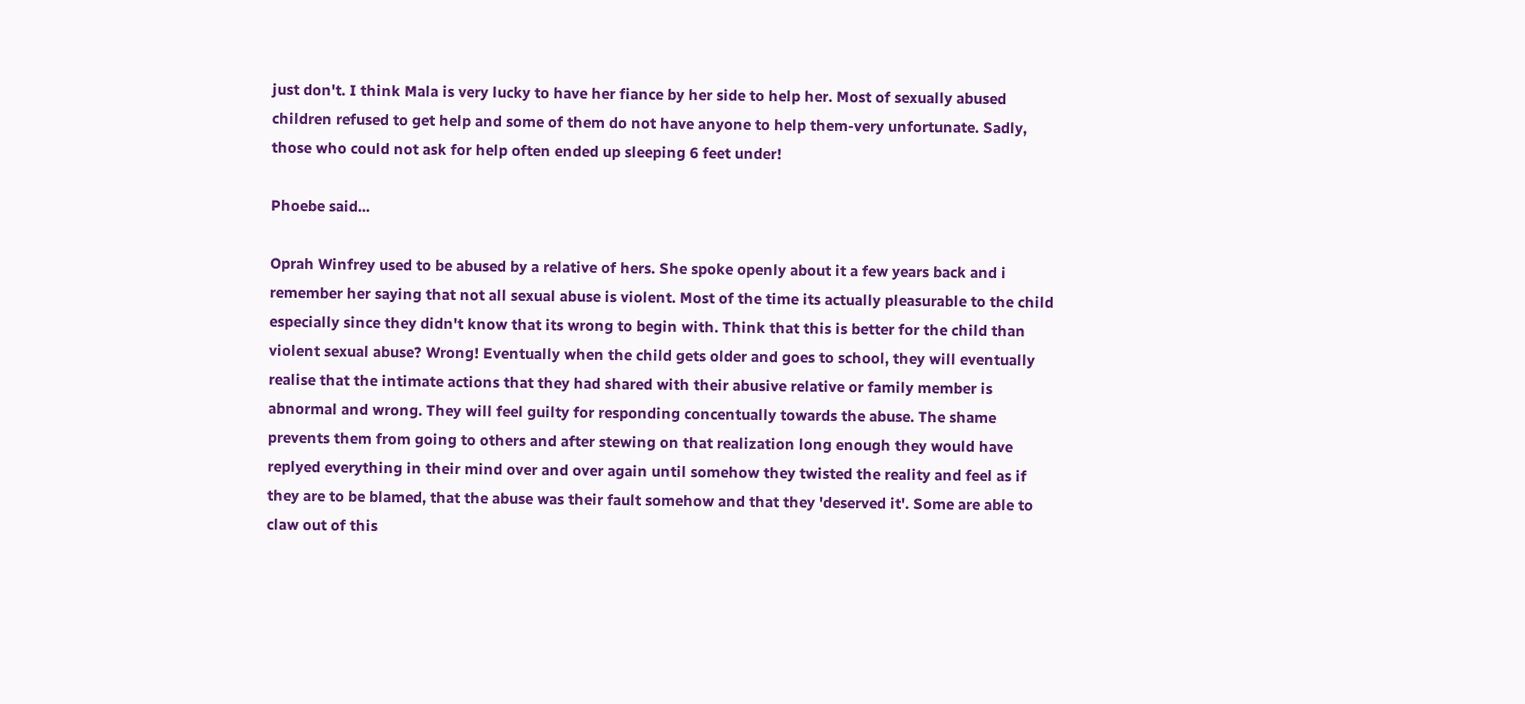just don't. I think Mala is very lucky to have her fiance by her side to help her. Most of sexually abused children refused to get help and some of them do not have anyone to help them-very unfortunate. Sadly, those who could not ask for help often ended up sleeping 6 feet under!

Phoebe said...

Oprah Winfrey used to be abused by a relative of hers. She spoke openly about it a few years back and i remember her saying that not all sexual abuse is violent. Most of the time its actually pleasurable to the child especially since they didn't know that its wrong to begin with. Think that this is better for the child than violent sexual abuse? Wrong! Eventually when the child gets older and goes to school, they will eventually realise that the intimate actions that they had shared with their abusive relative or family member is abnormal and wrong. They will feel guilty for responding concentually towards the abuse. The shame prevents them from going to others and after stewing on that realization long enough they would have replyed everything in their mind over and over again until somehow they twisted the reality and feel as if they are to be blamed, that the abuse was their fault somehow and that they 'deserved it'. Some are able to claw out of this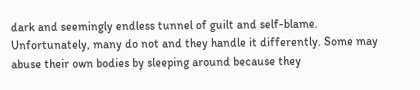dark and seemingly endless tunnel of guilt and self-blame. Unfortunately, many do not and they handle it differently. Some may abuse their own bodies by sleeping around because they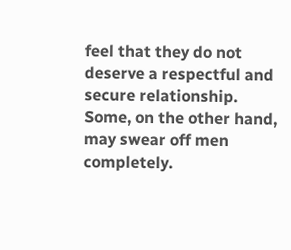feel that they do not deserve a respectful and secure relationship. Some, on the other hand, may swear off men completely.